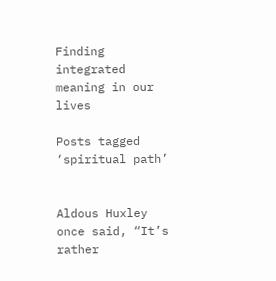Finding integrated meaning in our lives

Posts tagged ‘spiritual path’


Aldous Huxley once said, “It’s rather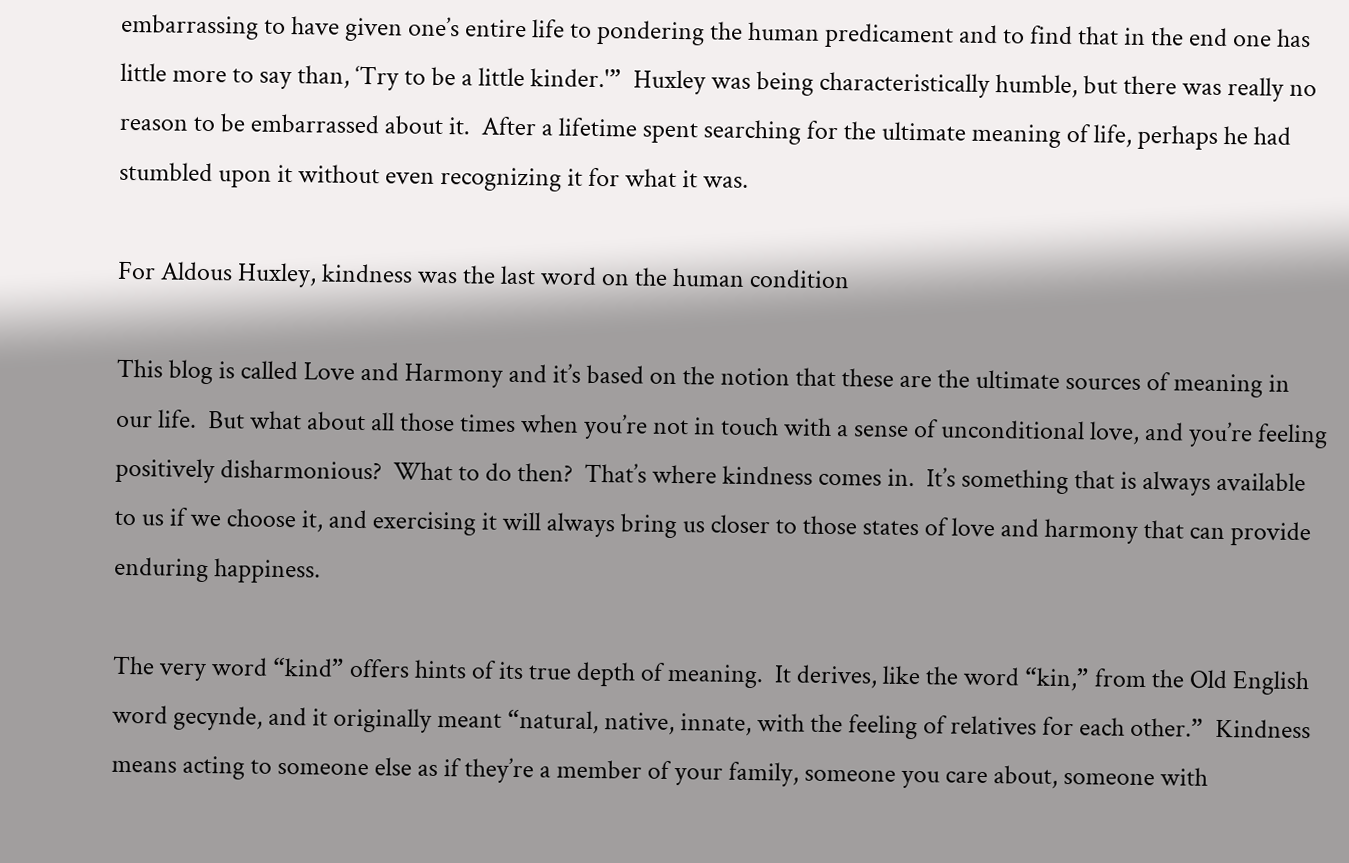embarrassing to have given one’s entire life to pondering the human predicament and to find that in the end one has little more to say than, ‘Try to be a little kinder.'”  Huxley was being characteristically humble, but there was really no reason to be embarrassed about it.  After a lifetime spent searching for the ultimate meaning of life, perhaps he had stumbled upon it without even recognizing it for what it was.

For Aldous Huxley, kindness was the last word on the human condition

This blog is called Love and Harmony and it’s based on the notion that these are the ultimate sources of meaning in our life.  But what about all those times when you’re not in touch with a sense of unconditional love, and you’re feeling positively disharmonious?  What to do then?  That’s where kindness comes in.  It’s something that is always available to us if we choose it, and exercising it will always bring us closer to those states of love and harmony that can provide enduring happiness.

The very word “kind” offers hints of its true depth of meaning.  It derives, like the word “kin,” from the Old English word gecynde, and it originally meant “natural, native, innate, with the feeling of relatives for each other.”  Kindness means acting to someone else as if they’re a member of your family, someone you care about, someone with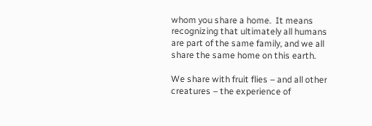whom you share a home.  It means recognizing that ultimately all humans are part of the same family, and we all share the same home on this earth.

We share with fruit flies – and all other creatures – the experience of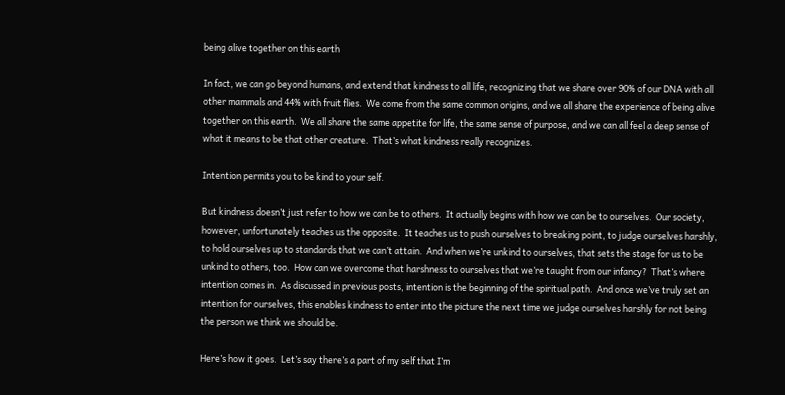being alive together on this earth

In fact, we can go beyond humans, and extend that kindness to all life, recognizing that we share over 90% of our DNA with all other mammals and 44% with fruit flies.  We come from the same common origins, and we all share the experience of being alive together on this earth.  We all share the same appetite for life, the same sense of purpose, and we can all feel a deep sense of what it means to be that other creature.  That’s what kindness really recognizes.

Intention permits you to be kind to your self.

But kindness doesn’t just refer to how we can be to others.  It actually begins with how we can be to ourselves.  Our society, however, unfortunately teaches us the opposite.  It teaches us to push ourselves to breaking point, to judge ourselves harshly, to hold ourselves up to standards that we can’t attain.  And when we’re unkind to ourselves, that sets the stage for us to be unkind to others, too.  How can we overcome that harshness to ourselves that we’re taught from our infancy?  That’s where intention comes in.  As discussed in previous posts, intention is the beginning of the spiritual path.  And once we’ve truly set an intention for ourselves, this enables kindness to enter into the picture the next time we judge ourselves harshly for not being the person we think we should be.

Here’s how it goes.  Let’s say there’s a part of my self that I’m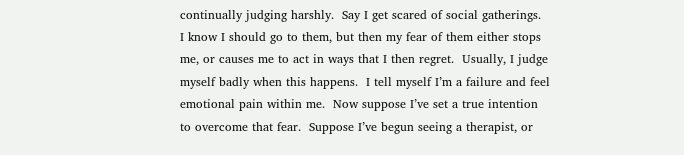continually judging harshly.  Say I get scared of social gatherings.  I know I should go to them, but then my fear of them either stops me, or causes me to act in ways that I then regret.  Usually, I judge myself badly when this happens.  I tell myself I’m a failure and feel emotional pain within me.  Now suppose I’ve set a true intention to overcome that fear.  Suppose I’ve begun seeing a therapist, or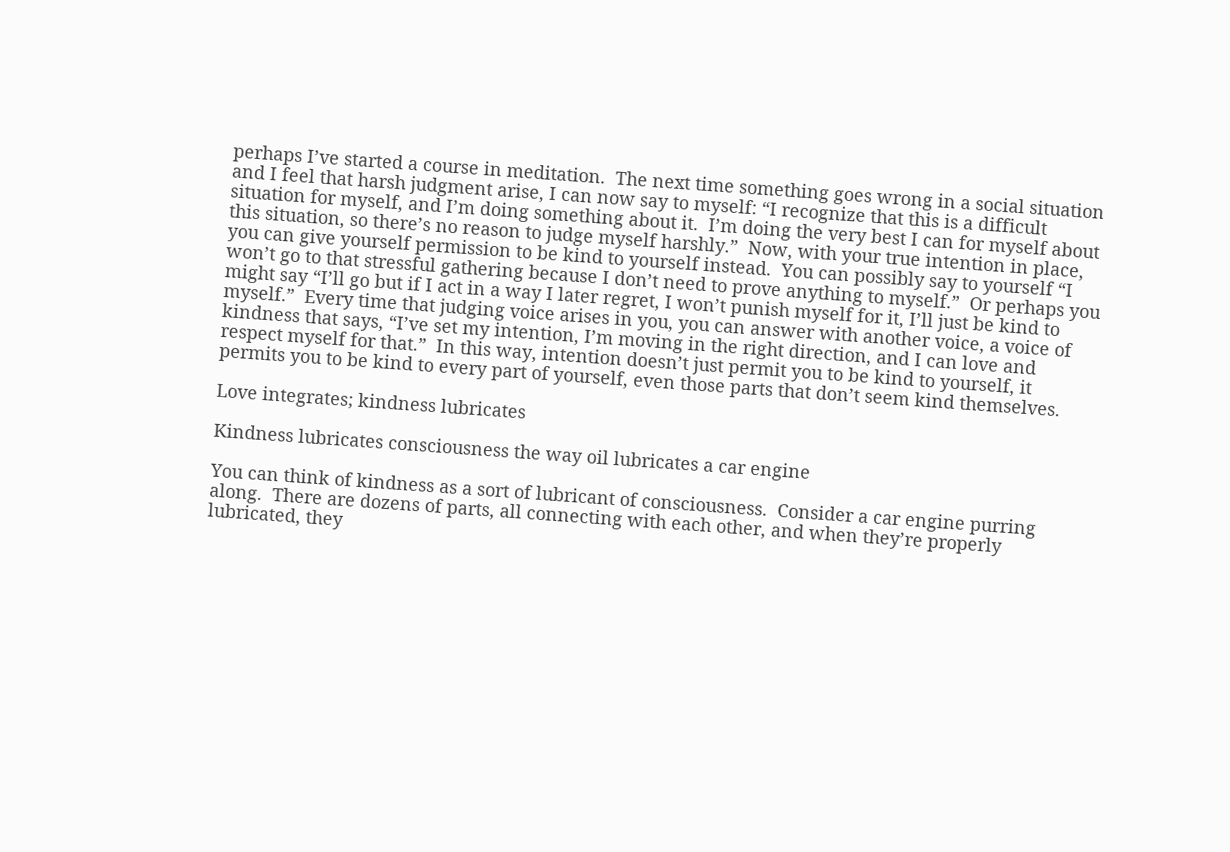perhaps I’ve started a course in meditation.  The next time something goes wrong in a social situation and I feel that harsh judgment arise, I can now say to myself: “I recognize that this is a difficult situation for myself, and I’m doing something about it.  I’m doing the very best I can for myself about this situation, so there’s no reason to judge myself harshly.”  Now, with your true intention in place, you can give yourself permission to be kind to yourself instead.  You can possibly say to yourself “I won’t go to that stressful gathering because I don’t need to prove anything to myself.”  Or perhaps you might say “I’ll go but if I act in a way I later regret, I won’t punish myself for it, I’ll just be kind to myself.”  Every time that judging voice arises in you, you can answer with another voice, a voice of kindness that says, “I’ve set my intention, I’m moving in the right direction, and I can love and respect myself for that.”  In this way, intention doesn’t just permit you to be kind to yourself, it permits you to be kind to every part of yourself, even those parts that don’t seem kind themselves.

Love integrates; kindness lubricates

Kindness lubricates consciousness the way oil lubricates a car engine

You can think of kindness as a sort of lubricant of consciousness.  Consider a car engine purring along.  There are dozens of parts, all connecting with each other, and when they’re properly lubricated, they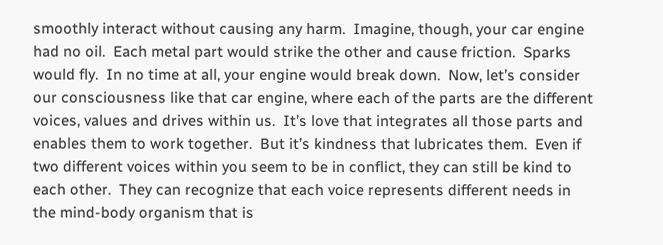smoothly interact without causing any harm.  Imagine, though, your car engine had no oil.  Each metal part would strike the other and cause friction.  Sparks would fly.  In no time at all, your engine would break down.  Now, let’s consider our consciousness like that car engine, where each of the parts are the different voices, values and drives within us.  It’s love that integrates all those parts and enables them to work together.  But it’s kindness that lubricates them.  Even if two different voices within you seem to be in conflict, they can still be kind to each other.  They can recognize that each voice represents different needs in the mind-body organism that is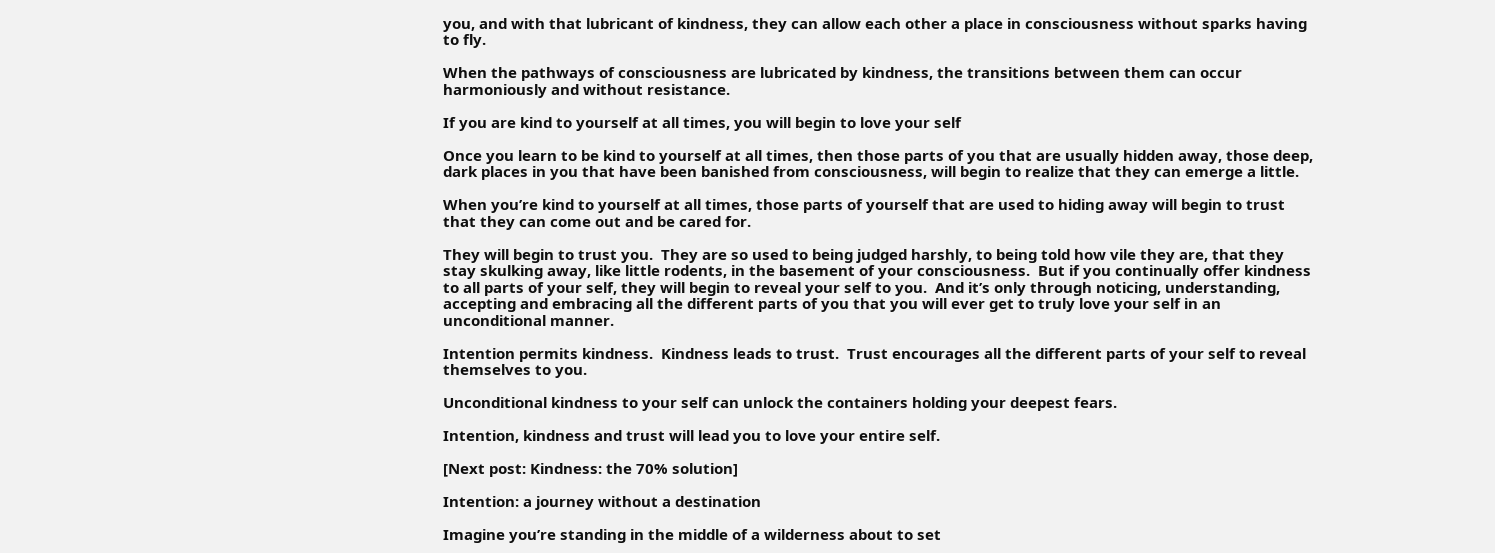you, and with that lubricant of kindness, they can allow each other a place in consciousness without sparks having to fly.

When the pathways of consciousness are lubricated by kindness, the transitions between them can occur harmoniously and without resistance.

If you are kind to yourself at all times, you will begin to love your self

Once you learn to be kind to yourself at all times, then those parts of you that are usually hidden away, those deep, dark places in you that have been banished from consciousness, will begin to realize that they can emerge a little.

When you’re kind to yourself at all times, those parts of yourself that are used to hiding away will begin to trust that they can come out and be cared for.

They will begin to trust you.  They are so used to being judged harshly, to being told how vile they are, that they stay skulking away, like little rodents, in the basement of your consciousness.  But if you continually offer kindness to all parts of your self, they will begin to reveal your self to you.  And it’s only through noticing, understanding, accepting and embracing all the different parts of you that you will ever get to truly love your self in an unconditional manner.

Intention permits kindness.  Kindness leads to trust.  Trust encourages all the different parts of your self to reveal themselves to you.

Unconditional kindness to your self can unlock the containers holding your deepest fears.

Intention, kindness and trust will lead you to love your entire self.

[Next post: Kindness: the 70% solution]

Intention: a journey without a destination

Imagine you’re standing in the middle of a wilderness about to set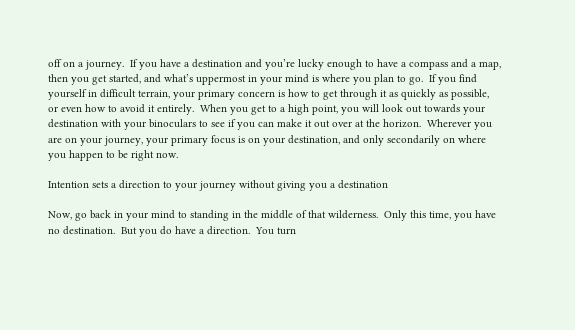off on a journey.  If you have a destination and you’re lucky enough to have a compass and a map, then you get started, and what’s uppermost in your mind is where you plan to go.  If you find yourself in difficult terrain, your primary concern is how to get through it as quickly as possible, or even how to avoid it entirely.  When you get to a high point, you will look out towards your destination with your binoculars to see if you can make it out over at the horizon.  Wherever you are on your journey, your primary focus is on your destination, and only secondarily on where you happen to be right now.

Intention sets a direction to your journey without giving you a destination

Now, go back in your mind to standing in the middle of that wilderness.  Only this time, you have no destination.  But you do have a direction.  You turn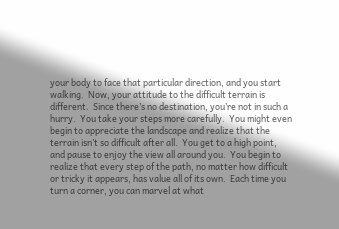your body to face that particular direction, and you start walking.  Now, your attitude to the difficult terrain is different.  Since there’s no destination, you’re not in such a hurry.  You take your steps more carefully.  You might even begin to appreciate the landscape and realize that the terrain isn’t so difficult after all.  You get to a high point, and pause to enjoy the view all around you.  You begin to realize that every step of the path, no matter how difficult or tricky it appears, has value all of its own.  Each time you turn a corner, you can marvel at what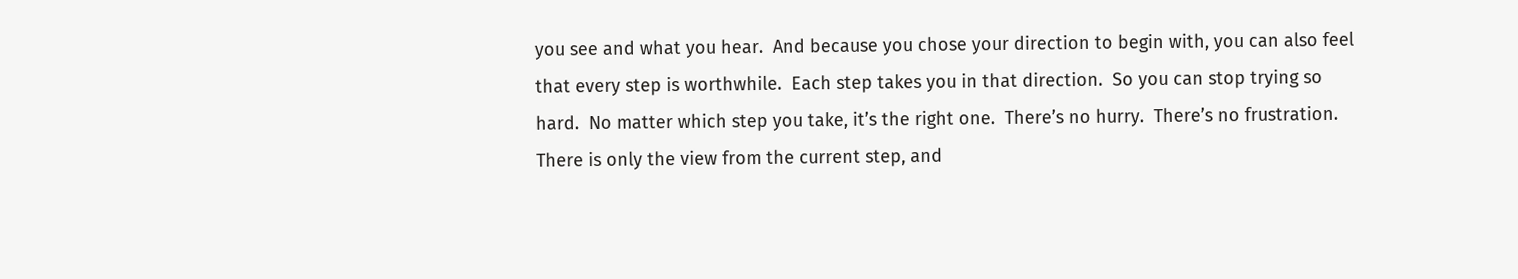you see and what you hear.  And because you chose your direction to begin with, you can also feel that every step is worthwhile.  Each step takes you in that direction.  So you can stop trying so hard.  No matter which step you take, it’s the right one.  There’s no hurry.  There’s no frustration.  There is only the view from the current step, and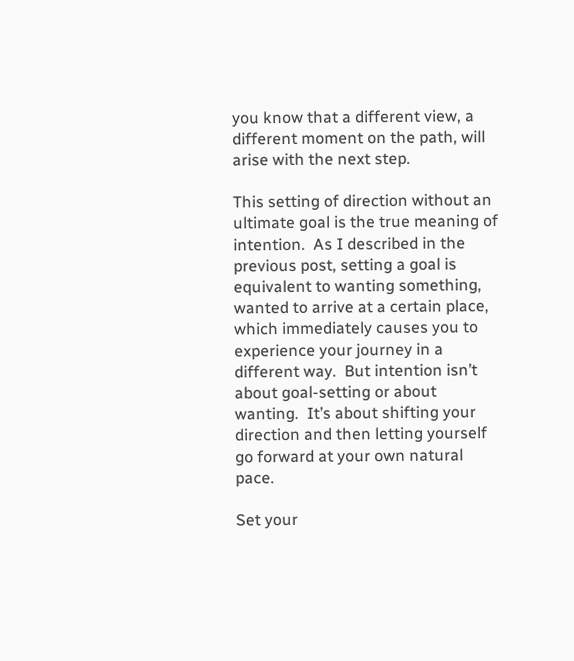you know that a different view, a different moment on the path, will arise with the next step.

This setting of direction without an ultimate goal is the true meaning of intention.  As I described in the previous post, setting a goal is equivalent to wanting something, wanted to arrive at a certain place, which immediately causes you to experience your journey in a different way.  But intention isn’t about goal-setting or about wanting.  It’s about shifting your direction and then letting yourself go forward at your own natural pace.

Set your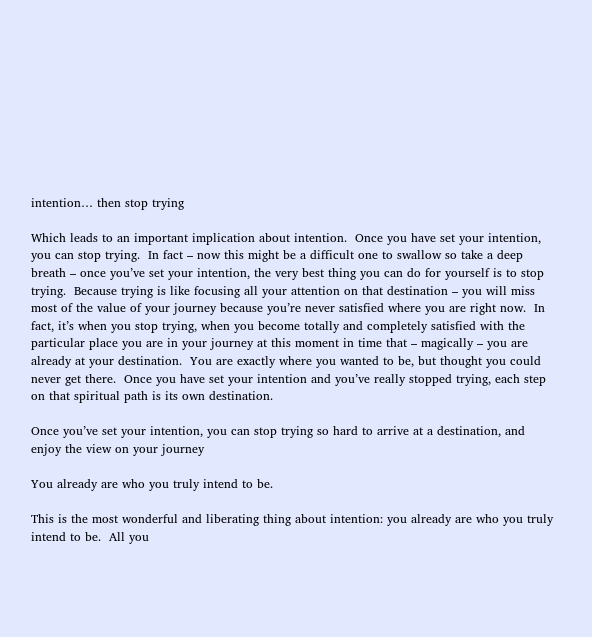intention… then stop trying

Which leads to an important implication about intention.  Once you have set your intention, you can stop trying.  In fact – now this might be a difficult one to swallow so take a deep breath – once you’ve set your intention, the very best thing you can do for yourself is to stop trying.  Because trying is like focusing all your attention on that destination – you will miss most of the value of your journey because you’re never satisfied where you are right now.  In fact, it’s when you stop trying, when you become totally and completely satisfied with the particular place you are in your journey at this moment in time that – magically – you are already at your destination.  You are exactly where you wanted to be, but thought you could never get there.  Once you have set your intention and you’ve really stopped trying, each step on that spiritual path is its own destination.

Once you’ve set your intention, you can stop trying so hard to arrive at a destination, and enjoy the view on your journey

You already are who you truly intend to be.

This is the most wonderful and liberating thing about intention: you already are who you truly intend to be.  All you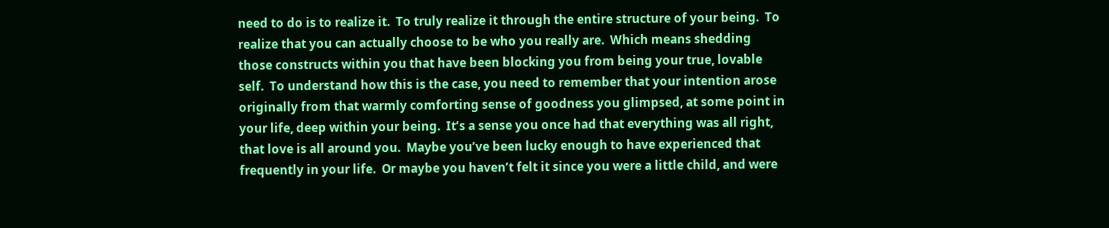need to do is to realize it.  To truly realize it through the entire structure of your being.  To realize that you can actually choose to be who you really are.  Which means shedding those constructs within you that have been blocking you from being your true, lovable self.  To understand how this is the case, you need to remember that your intention arose originally from that warmly comforting sense of goodness you glimpsed, at some point in your life, deep within your being.  It’s a sense you once had that everything was all right, that love is all around you.  Maybe you’ve been lucky enough to have experienced that frequently in your life.  Or maybe you haven’t felt it since you were a little child, and were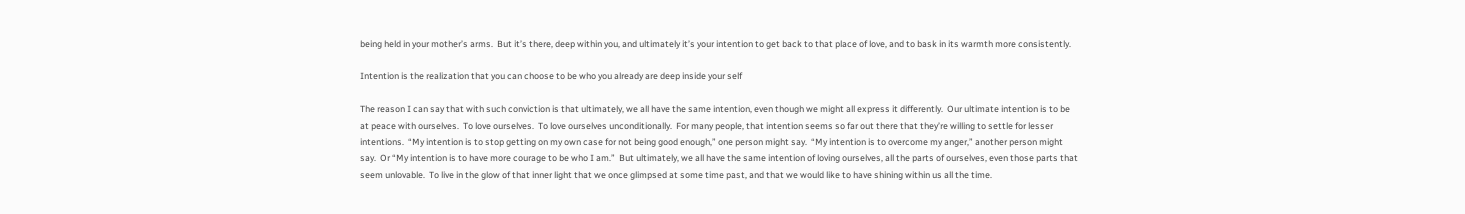being held in your mother’s arms.  But it’s there, deep within you, and ultimately it’s your intention to get back to that place of love, and to bask in its warmth more consistently.

Intention is the realization that you can choose to be who you already are deep inside your self

The reason I can say that with such conviction is that ultimately, we all have the same intention, even though we might all express it differently.  Our ultimate intention is to be at peace with ourselves.  To love ourselves.  To love ourselves unconditionally.  For many people, that intention seems so far out there that they’re willing to settle for lesser intentions.  “My intention is to stop getting on my own case for not being good enough,” one person might say.  “My intention is to overcome my anger,” another person might say.  Or “My intention is to have more courage to be who I am.”  But ultimately, we all have the same intention of loving ourselves, all the parts of ourselves, even those parts that seem unlovable.  To live in the glow of that inner light that we once glimpsed at some time past, and that we would like to have shining within us all the time.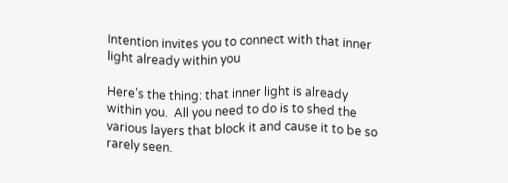Intention invites you to connect with that inner light already within you

Here’s the thing: that inner light is already within you.  All you need to do is to shed the various layers that block it and cause it to be so rarely seen.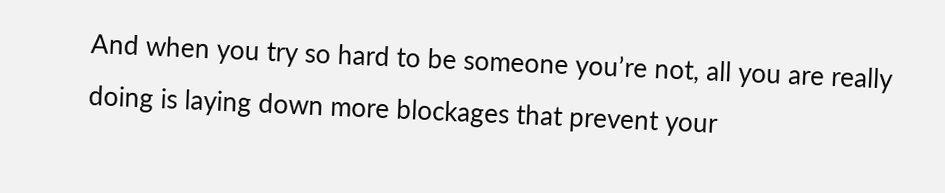And when you try so hard to be someone you’re not, all you are really doing is laying down more blockages that prevent your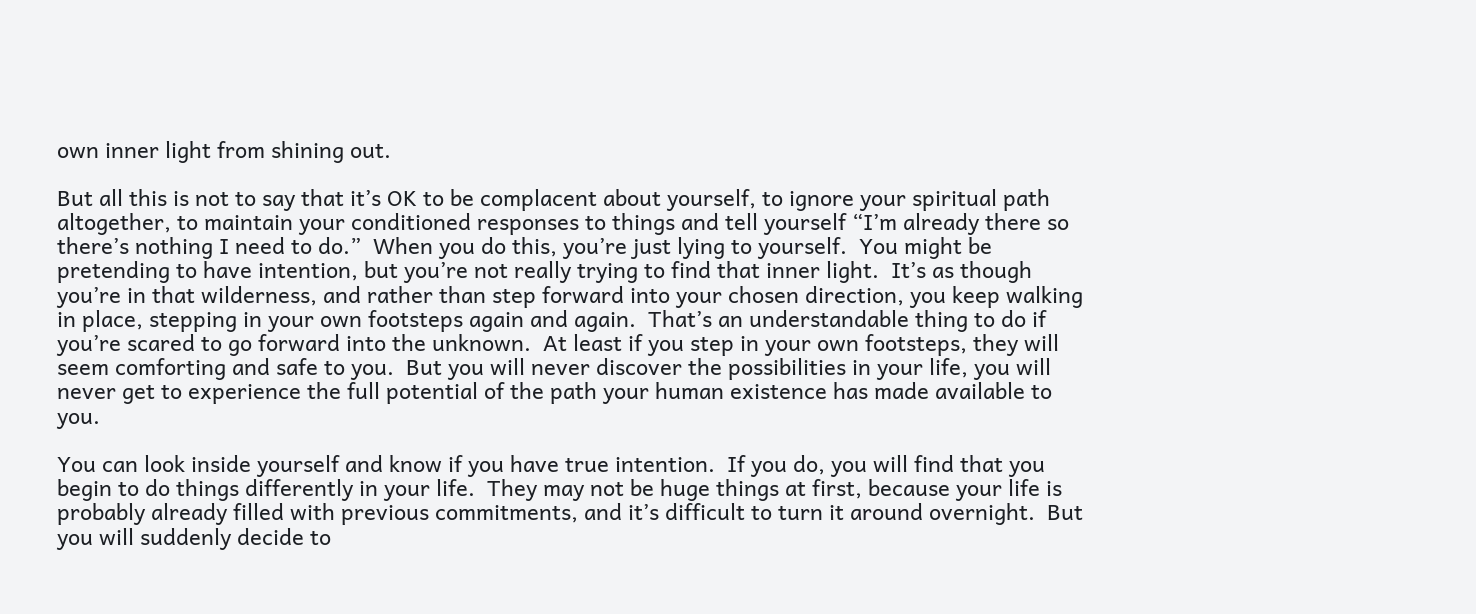own inner light from shining out.

But all this is not to say that it’s OK to be complacent about yourself, to ignore your spiritual path altogether, to maintain your conditioned responses to things and tell yourself “I’m already there so there’s nothing I need to do.”  When you do this, you’re just lying to yourself.  You might be pretending to have intention, but you’re not really trying to find that inner light.  It’s as though you’re in that wilderness, and rather than step forward into your chosen direction, you keep walking in place, stepping in your own footsteps again and again.  That’s an understandable thing to do if you’re scared to go forward into the unknown.  At least if you step in your own footsteps, they will seem comforting and safe to you.  But you will never discover the possibilities in your life, you will never get to experience the full potential of the path your human existence has made available to you.

You can look inside yourself and know if you have true intention.  If you do, you will find that you begin to do things differently in your life.  They may not be huge things at first, because your life is probably already filled with previous commitments, and it’s difficult to turn it around overnight.  But you will suddenly decide to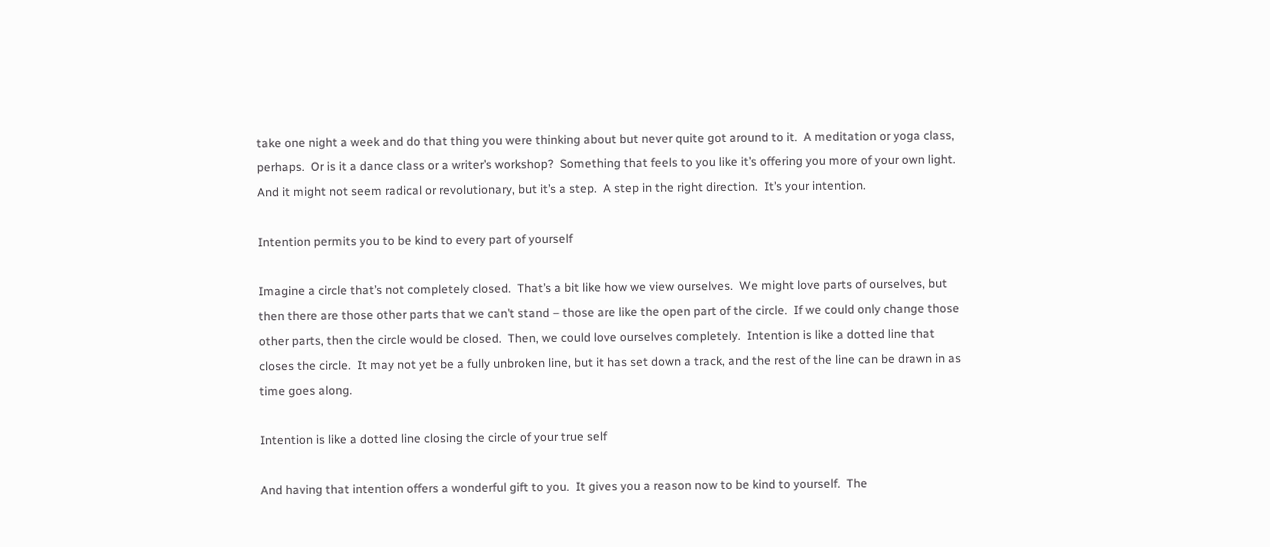take one night a week and do that thing you were thinking about but never quite got around to it.  A meditation or yoga class, perhaps.  Or is it a dance class or a writer’s workshop?  Something that feels to you like it’s offering you more of your own light.  And it might not seem radical or revolutionary, but it’s a step.  A step in the right direction.  It’s your intention.

Intention permits you to be kind to every part of yourself

Imagine a circle that’s not completely closed.  That’s a bit like how we view ourselves.  We might love parts of ourselves, but then there are those other parts that we can’t stand – those are like the open part of the circle.  If we could only change those other parts, then the circle would be closed.  Then, we could love ourselves completely.  Intention is like a dotted line that closes the circle.  It may not yet be a fully unbroken line, but it has set down a track, and the rest of the line can be drawn in as time goes along.

Intention is like a dotted line closing the circle of your true self

And having that intention offers a wonderful gift to you.  It gives you a reason now to be kind to yourself.  The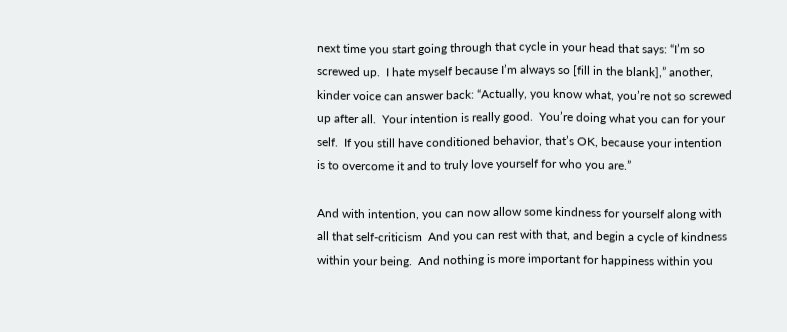next time you start going through that cycle in your head that says: “I’m so screwed up.  I hate myself because I’m always so [fill in the blank],” another, kinder voice can answer back: “Actually, you know what, you’re not so screwed up after all.  Your intention is really good.  You’re doing what you can for your self.  If you still have conditioned behavior, that’s OK, because your intention is to overcome it and to truly love yourself for who you are.”

And with intention, you can now allow some kindness for yourself along with all that self-criticism  And you can rest with that, and begin a cycle of kindness within your being.  And nothing is more important for happiness within you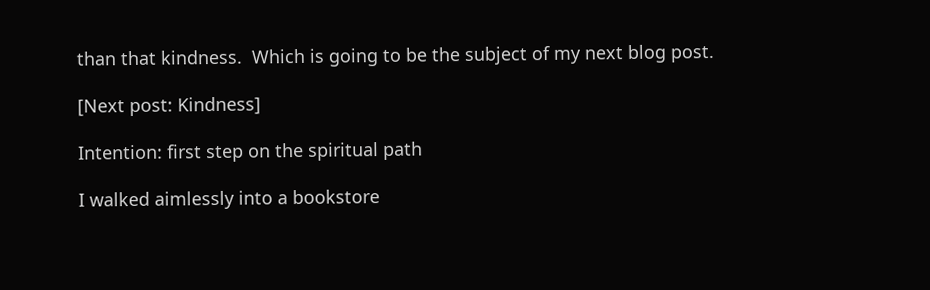than that kindness.  Which is going to be the subject of my next blog post.

[Next post: Kindness]

Intention: first step on the spiritual path

I walked aimlessly into a bookstore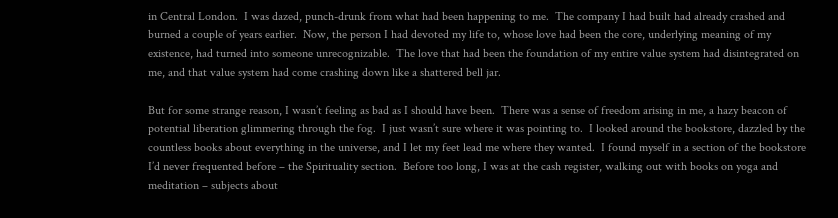in Central London.  I was dazed, punch-drunk from what had been happening to me.  The company I had built had already crashed and burned a couple of years earlier.  Now, the person I had devoted my life to, whose love had been the core, underlying meaning of my existence, had turned into someone unrecognizable.  The love that had been the foundation of my entire value system had disintegrated on me, and that value system had come crashing down like a shattered bell jar.

But for some strange reason, I wasn’t feeling as bad as I should have been.  There was a sense of freedom arising in me, a hazy beacon of potential liberation glimmering through the fog.  I just wasn’t sure where it was pointing to.  I looked around the bookstore, dazzled by the countless books about everything in the universe, and I let my feet lead me where they wanted.  I found myself in a section of the bookstore I’d never frequented before – the Spirituality section.  Before too long, I was at the cash register, walking out with books on yoga and meditation – subjects about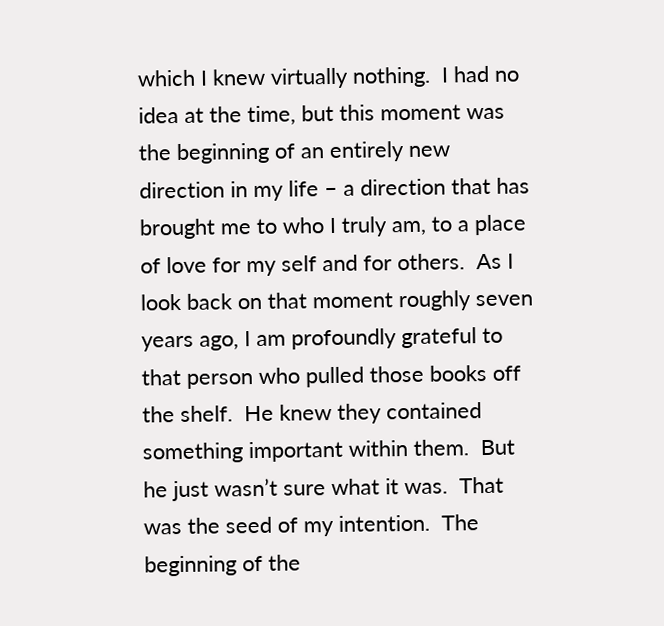which I knew virtually nothing.  I had no idea at the time, but this moment was the beginning of an entirely new direction in my life – a direction that has brought me to who I truly am, to a place of love for my self and for others.  As I look back on that moment roughly seven years ago, I am profoundly grateful to that person who pulled those books off the shelf.  He knew they contained something important within them.  But he just wasn’t sure what it was.  That was the seed of my intention.  The beginning of the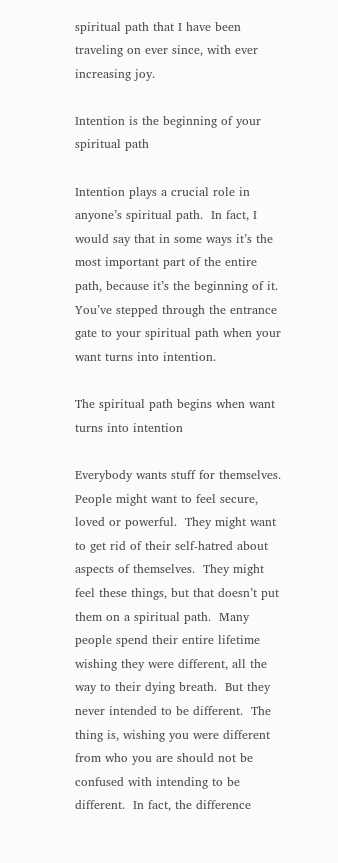spiritual path that I have been traveling on ever since, with ever increasing joy.

Intention is the beginning of your spiritual path

Intention plays a crucial role in anyone’s spiritual path.  In fact, I would say that in some ways it’s the most important part of the entire path, because it’s the beginning of it.  You’ve stepped through the entrance gate to your spiritual path when your want turns into intention.

The spiritual path begins when want turns into intention

Everybody wants stuff for themselves.  People might want to feel secure, loved or powerful.  They might want to get rid of their self-hatred about aspects of themselves.  They might feel these things, but that doesn’t put them on a spiritual path.  Many people spend their entire lifetime wishing they were different, all the way to their dying breath.  But they never intended to be different.  The thing is, wishing you were different from who you are should not be confused with intending to be different.  In fact, the difference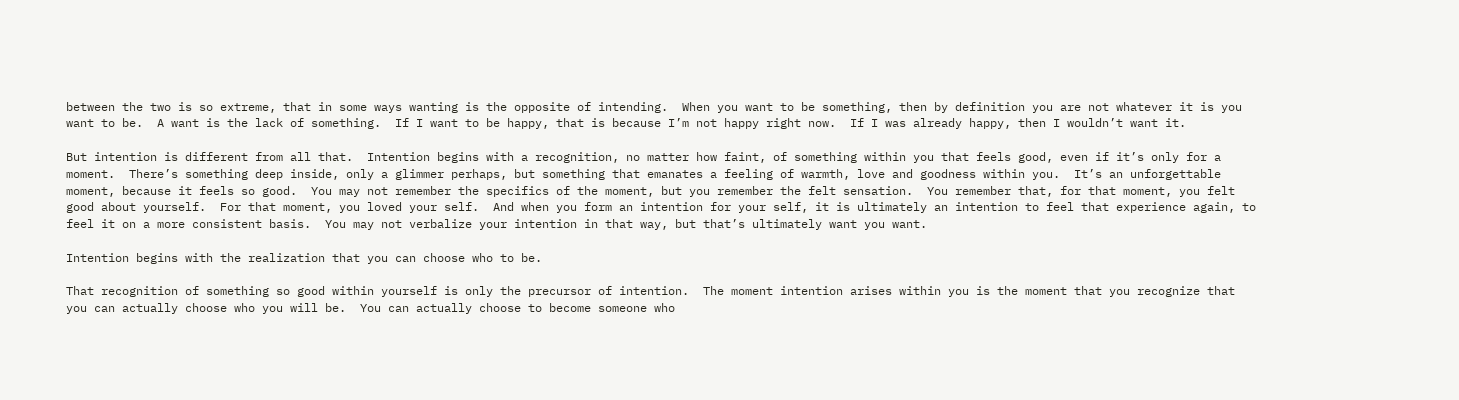between the two is so extreme, that in some ways wanting is the opposite of intending.  When you want to be something, then by definition you are not whatever it is you want to be.  A want is the lack of something.  If I want to be happy, that is because I’m not happy right now.  If I was already happy, then I wouldn’t want it.

But intention is different from all that.  Intention begins with a recognition, no matter how faint, of something within you that feels good, even if it’s only for a moment.  There’s something deep inside, only a glimmer perhaps, but something that emanates a feeling of warmth, love and goodness within you.  It’s an unforgettable moment, because it feels so good.  You may not remember the specifics of the moment, but you remember the felt sensation.  You remember that, for that moment, you felt good about yourself.  For that moment, you loved your self.  And when you form an intention for your self, it is ultimately an intention to feel that experience again, to feel it on a more consistent basis.  You may not verbalize your intention in that way, but that’s ultimately want you want.

Intention begins with the realization that you can choose who to be.

That recognition of something so good within yourself is only the precursor of intention.  The moment intention arises within you is the moment that you recognize that you can actually choose who you will be.  You can actually choose to become someone who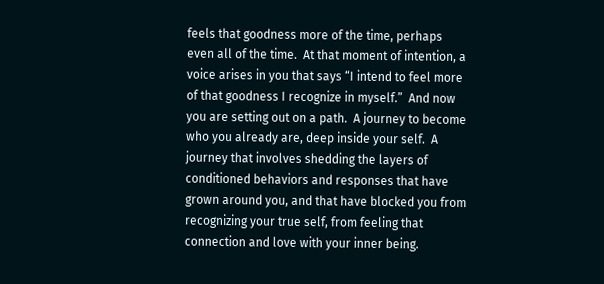feels that goodness more of the time, perhaps even all of the time.  At that moment of intention, a voice arises in you that says “I intend to feel more of that goodness I recognize in myself.”  And now you are setting out on a path.  A journey to become who you already are, deep inside your self.  A journey that involves shedding the layers of conditioned behaviors and responses that have grown around you, and that have blocked you from recognizing your true self, from feeling that connection and love with your inner being.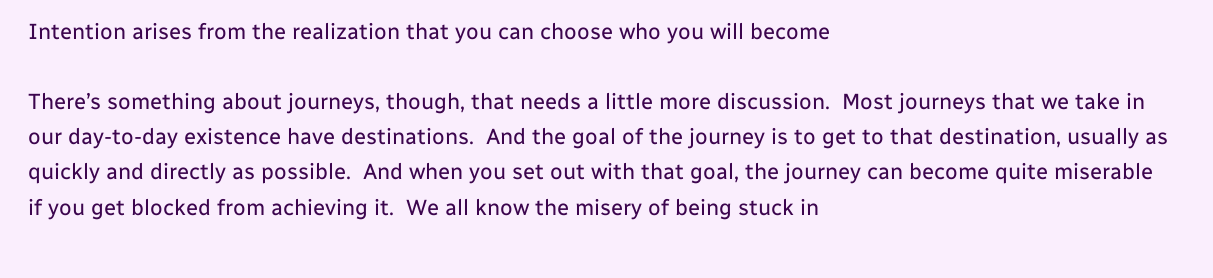Intention arises from the realization that you can choose who you will become

There’s something about journeys, though, that needs a little more discussion.  Most journeys that we take in our day-to-day existence have destinations.  And the goal of the journey is to get to that destination, usually as quickly and directly as possible.  And when you set out with that goal, the journey can become quite miserable if you get blocked from achieving it.  We all know the misery of being stuck in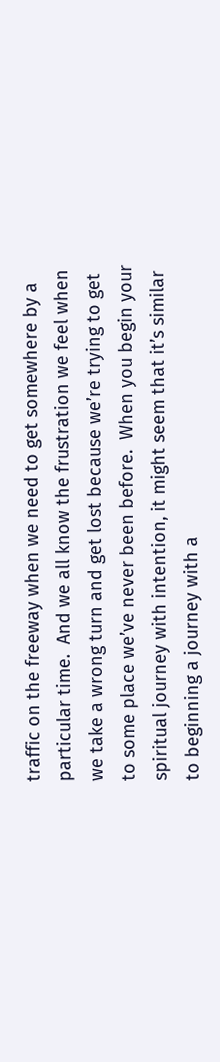traffic on the freeway when we need to get somewhere by a particular time.  And we all know the frustration we feel when we take a wrong turn and get lost because we’re trying to get to some place we’ve never been before.  When you begin your spiritual journey with intention, it might seem that it’s similar to beginning a journey with a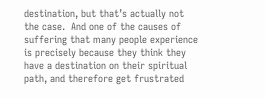destination, but that’s actually not the case.  And one of the causes of suffering that many people experience is precisely because they think they have a destination on their spiritual path, and therefore get frustrated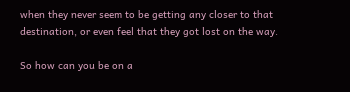when they never seem to be getting any closer to that destination, or even feel that they got lost on the way.

So how can you be on a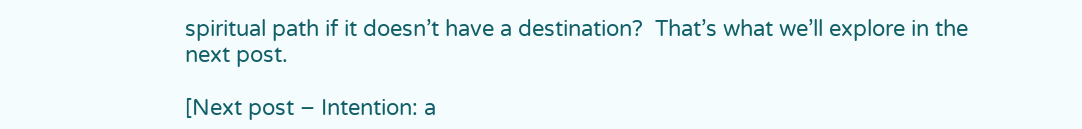spiritual path if it doesn’t have a destination?  That’s what we’ll explore in the next post.

[Next post – Intention: a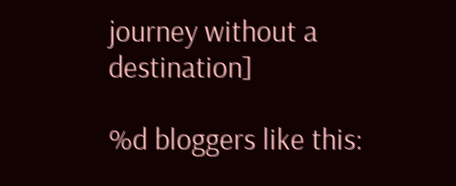journey without a destination]

%d bloggers like this: